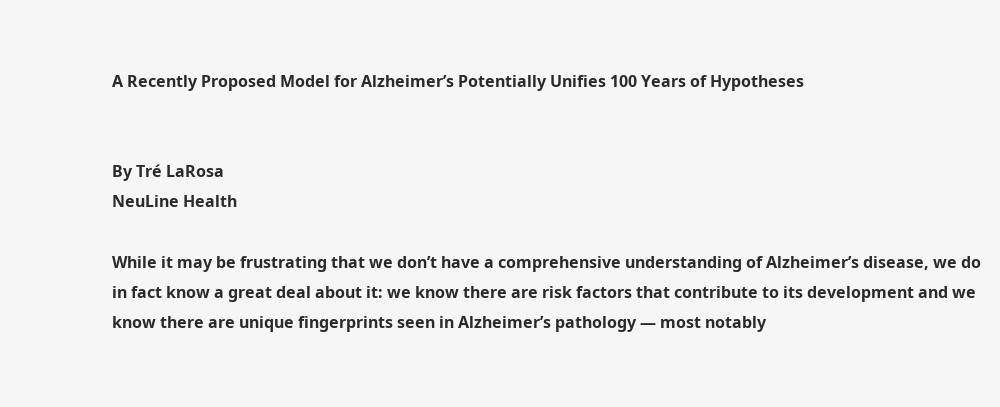A Recently Proposed Model for Alzheimer’s Potentially Unifies 100 Years of Hypotheses


By Tré LaRosa
NeuLine Health

While it may be frustrating that we don’t have a comprehensive understanding of Alzheimer’s disease, we do in fact know a great deal about it: we know there are risk factors that contribute to its development and we know there are unique fingerprints seen in Alzheimer’s pathology — most notably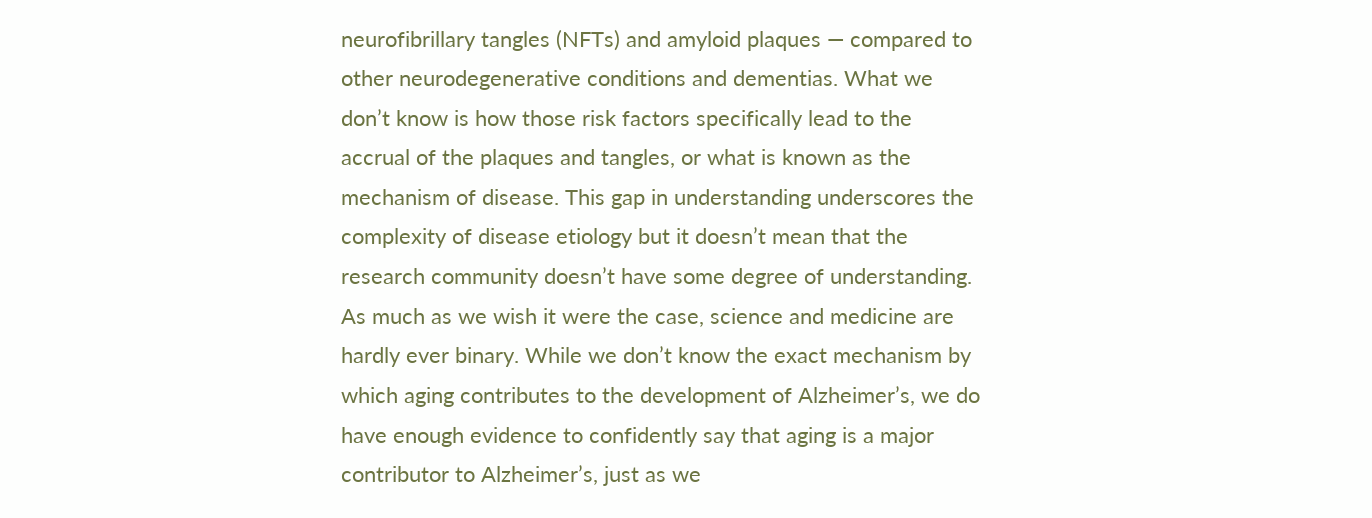neurofibrillary tangles (NFTs) and amyloid plaques — compared to other neurodegenerative conditions and dementias. What we don’t know is how those risk factors specifically lead to the accrual of the plaques and tangles, or what is known as the mechanism of disease. This gap in understanding underscores the complexity of disease etiology but it doesn’t mean that the research community doesn’t have some degree of understanding. As much as we wish it were the case, science and medicine are hardly ever binary. While we don’t know the exact mechanism by which aging contributes to the development of Alzheimer’s, we do have enough evidence to confidently say that aging is a major contributor to Alzheimer’s, just as we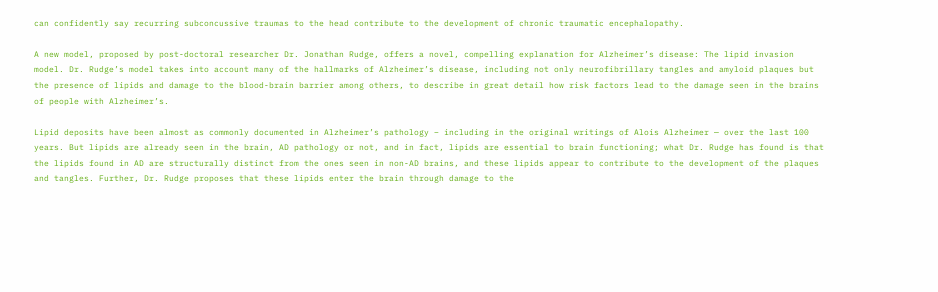can confidently say recurring subconcussive traumas to the head contribute to the development of chronic traumatic encephalopathy.

A new model, proposed by post-doctoral researcher Dr. Jonathan Rudge, offers a novel, compelling explanation for Alzheimer’s disease: The lipid invasion model. Dr. Rudge’s model takes into account many of the hallmarks of Alzheimer’s disease, including not only neurofibrillary tangles and amyloid plaques but the presence of lipids and damage to the blood-brain barrier among others, to describe in great detail how risk factors lead to the damage seen in the brains of people with Alzheimer’s.

Lipid deposits have been almost as commonly documented in Alzheimer’s pathology – including in the original writings of Alois Alzheimer — over the last 100 years. But lipids are already seen in the brain, AD pathology or not, and in fact, lipids are essential to brain functioning; what Dr. Rudge has found is that the lipids found in AD are structurally distinct from the ones seen in non-AD brains, and these lipids appear to contribute to the development of the plaques and tangles. Further, Dr. Rudge proposes that these lipids enter the brain through damage to the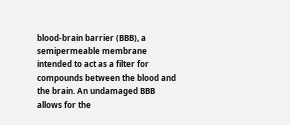blood-brain barrier (BBB), a semipermeable membrane intended to act as a filter for compounds between the blood and the brain. An undamaged BBB allows for the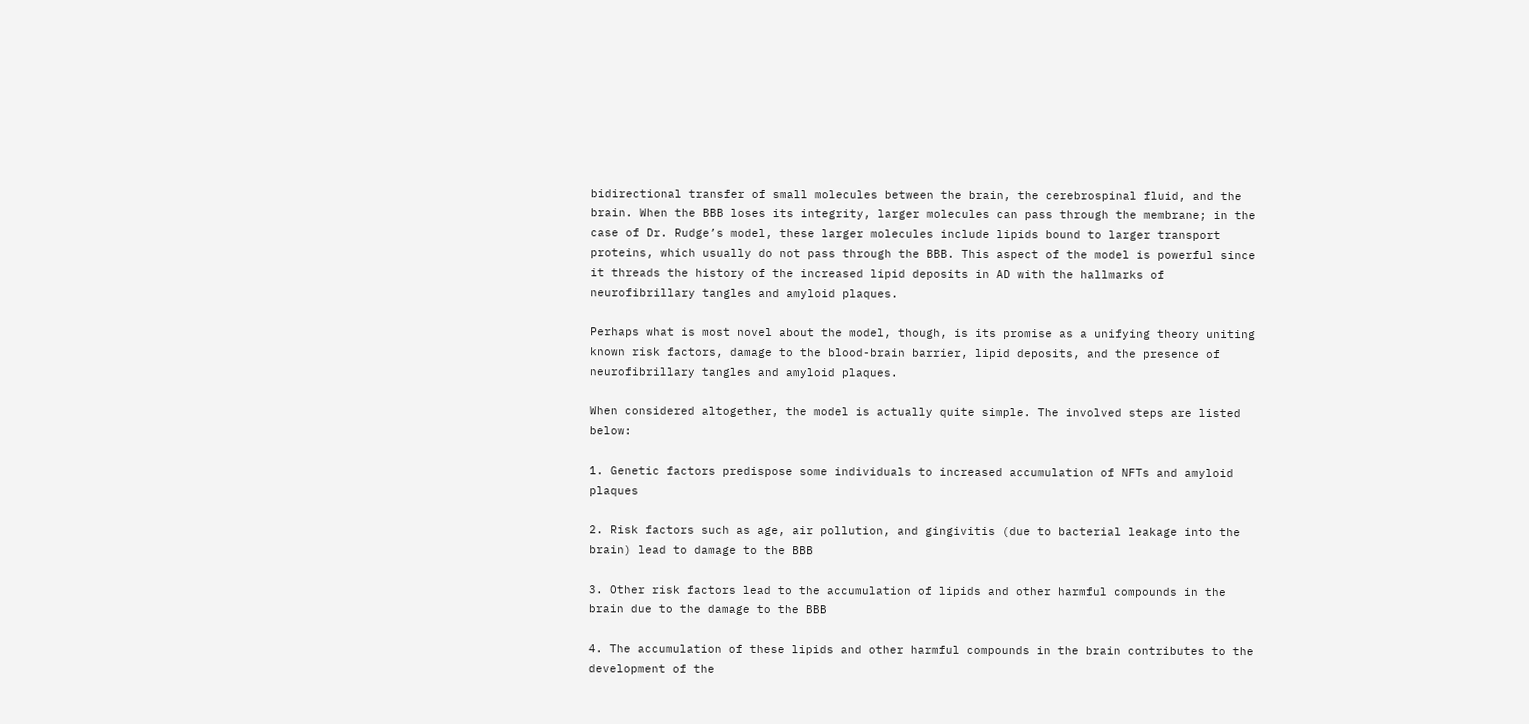bidirectional transfer of small molecules between the brain, the cerebrospinal fluid, and the brain. When the BBB loses its integrity, larger molecules can pass through the membrane; in the case of Dr. Rudge’s model, these larger molecules include lipids bound to larger transport proteins, which usually do not pass through the BBB. This aspect of the model is powerful since it threads the history of the increased lipid deposits in AD with the hallmarks of neurofibrillary tangles and amyloid plaques.

Perhaps what is most novel about the model, though, is its promise as a unifying theory uniting known risk factors, damage to the blood-brain barrier, lipid deposits, and the presence of neurofibrillary tangles and amyloid plaques.

When considered altogether, the model is actually quite simple. The involved steps are listed below:

1. Genetic factors predispose some individuals to increased accumulation of NFTs and amyloid plaques

2. Risk factors such as age, air pollution, and gingivitis (due to bacterial leakage into the brain) lead to damage to the BBB

3. Other risk factors lead to the accumulation of lipids and other harmful compounds in the brain due to the damage to the BBB

4. The accumulation of these lipids and other harmful compounds in the brain contributes to the development of the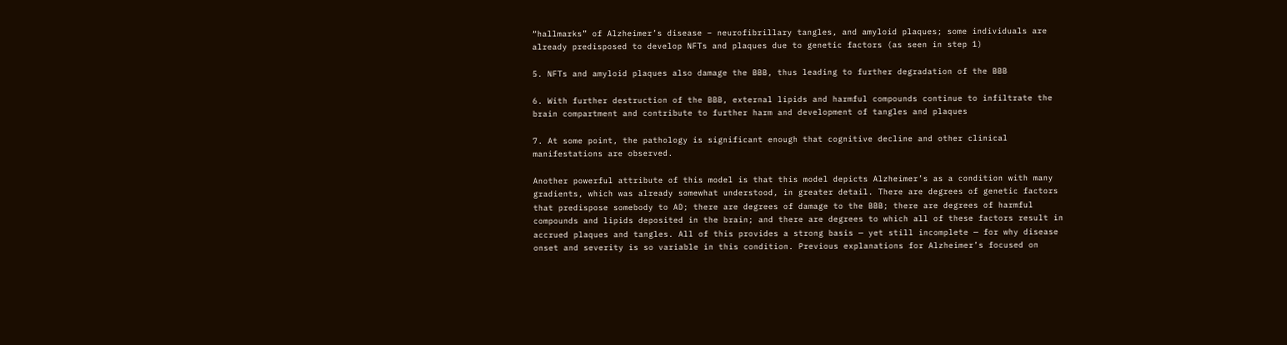“hallmarks” of Alzheimer’s disease – neurofibrillary tangles, and amyloid plaques; some individuals are already predisposed to develop NFTs and plaques due to genetic factors (as seen in step 1)

5. NFTs and amyloid plaques also damage the BBB, thus leading to further degradation of the BBB

6. With further destruction of the BBB, external lipids and harmful compounds continue to infiltrate the brain compartment and contribute to further harm and development of tangles and plaques

7. At some point, the pathology is significant enough that cognitive decline and other clinical manifestations are observed.

Another powerful attribute of this model is that this model depicts Alzheimer’s as a condition with many gradients, which was already somewhat understood, in greater detail. There are degrees of genetic factors that predispose somebody to AD; there are degrees of damage to the BBB; there are degrees of harmful compounds and lipids deposited in the brain; and there are degrees to which all of these factors result in accrued plaques and tangles. All of this provides a strong basis — yet still incomplete — for why disease onset and severity is so variable in this condition. Previous explanations for Alzheimer’s focused on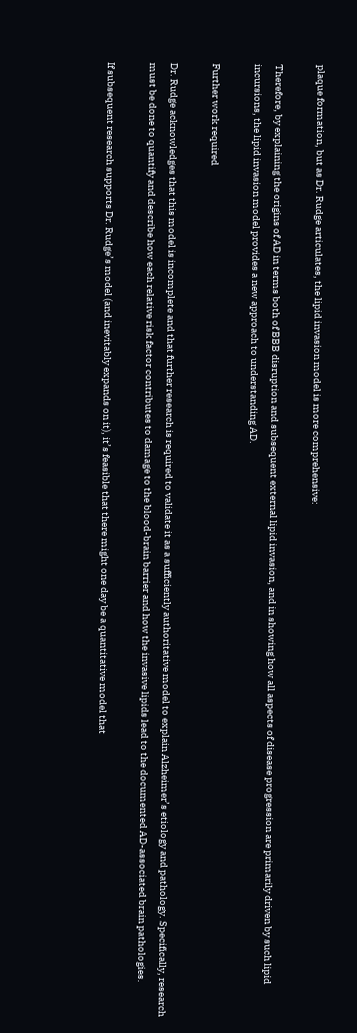plaque formation, but as Dr. Rudge articulates, the lipid invasion model is more comprehensive:

Therefore, by explaining the origins of AD in terms both of BBB disruption and subsequent external lipid invasion, and in showing how all aspects of disease progression are primarily driven by such lipid incursions, the lipid invasion model provides a new approach to understanding AD.

Further work required

Dr. Rudge acknowledges that this model is incomplete and that further research is required to validate it as a sufficiently authoritative model to explain Alzheimer’s etiology and pathology. Specifically, research must be done to quantify and describe how each relative risk factor contributes to damage to the blood-brain barrier and how the invasive lipids lead to the documented AD-associated brain pathologies.

If subsequent research supports Dr. Rudge’s model (and inevitably expands on it), it’s feasible that there might one day be a quantitative model that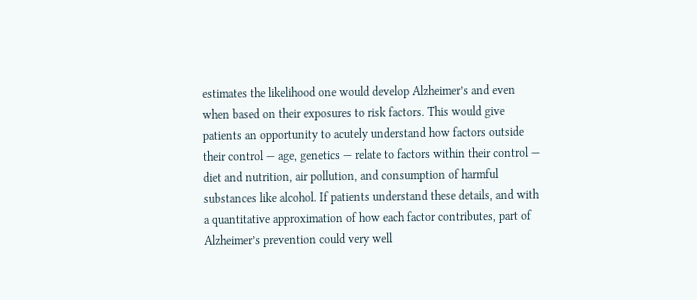estimates the likelihood one would develop Alzheimer’s and even when based on their exposures to risk factors. This would give patients an opportunity to acutely understand how factors outside their control — age, genetics — relate to factors within their control — diet and nutrition, air pollution, and consumption of harmful substances like alcohol. If patients understand these details, and with a quantitative approximation of how each factor contributes, part of Alzheimer’s prevention could very well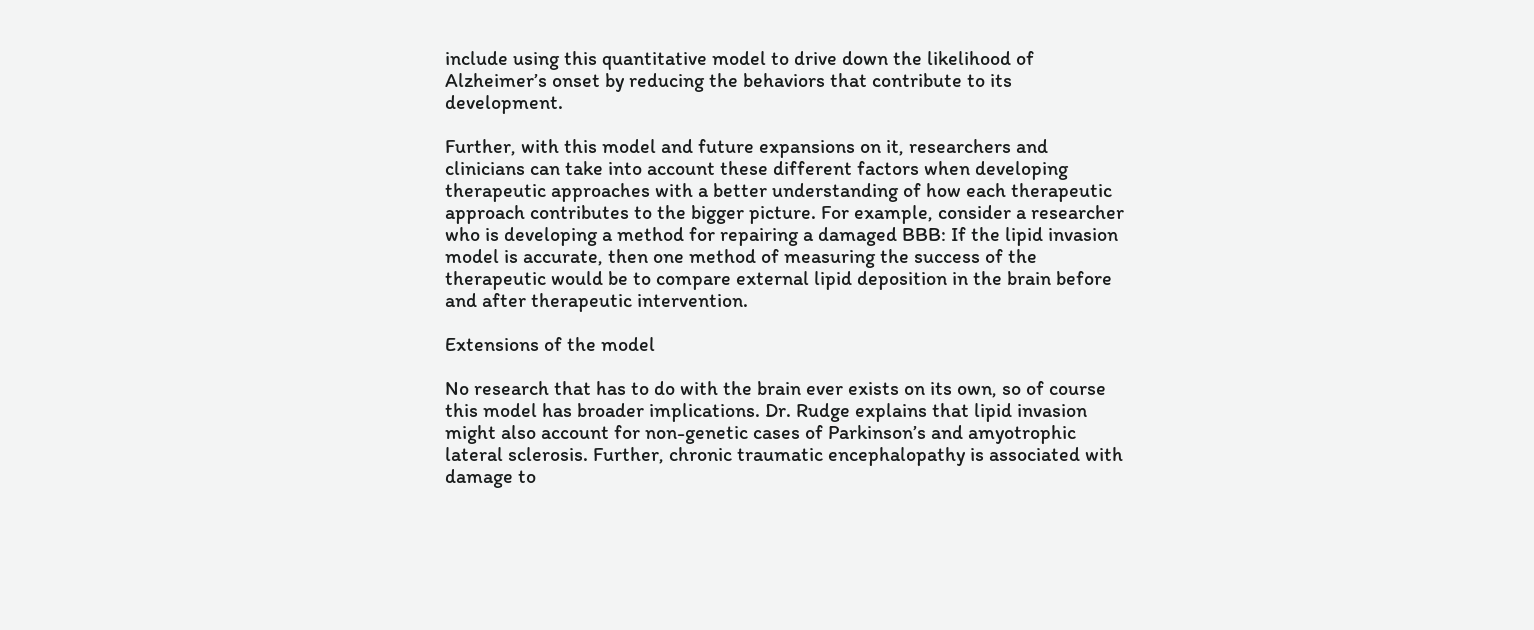include using this quantitative model to drive down the likelihood of Alzheimer’s onset by reducing the behaviors that contribute to its development.

Further, with this model and future expansions on it, researchers and clinicians can take into account these different factors when developing therapeutic approaches with a better understanding of how each therapeutic approach contributes to the bigger picture. For example, consider a researcher who is developing a method for repairing a damaged BBB: If the lipid invasion model is accurate, then one method of measuring the success of the therapeutic would be to compare external lipid deposition in the brain before and after therapeutic intervention.

Extensions of the model

No research that has to do with the brain ever exists on its own, so of course this model has broader implications. Dr. Rudge explains that lipid invasion might also account for non-genetic cases of Parkinson’s and amyotrophic lateral sclerosis. Further, chronic traumatic encephalopathy is associated with damage to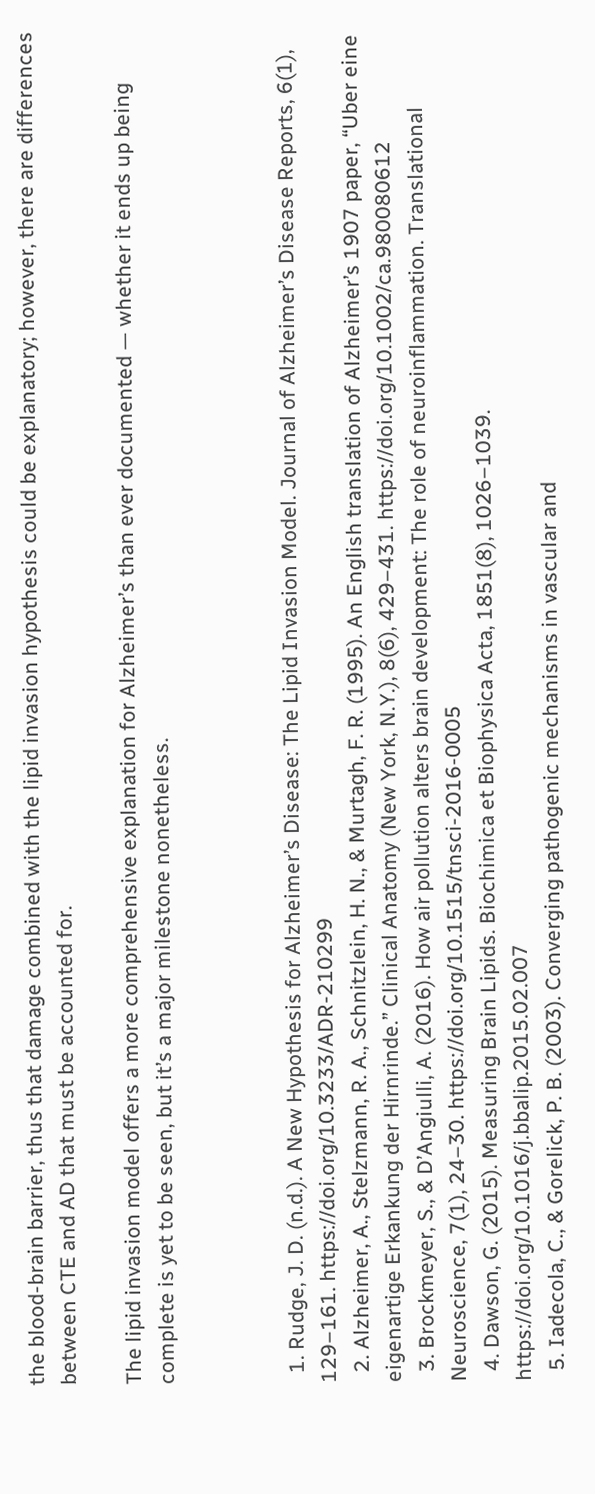the blood-brain barrier, thus that damage combined with the lipid invasion hypothesis could be explanatory; however, there are differences between CTE and AD that must be accounted for.

The lipid invasion model offers a more comprehensive explanation for Alzheimer’s than ever documented — whether it ends up being complete is yet to be seen, but it’s a major milestone nonetheless.



  1. Rudge, J. D. (n.d.). A New Hypothesis for Alzheimer’s Disease: The Lipid Invasion Model. Journal of Alzheimer’s Disease Reports, 6(1), 129–161. https://doi.org/10.3233/ADR-210299
  2. Alzheimer, A., Stelzmann, R. A., Schnitzlein, H. N., & Murtagh, F. R. (1995). An English translation of Alzheimer’s 1907 paper, “Uber eine eigenartige Erkankung der Hirnrinde.” Clinical Anatomy (New York, N.Y.), 8(6), 429–431. https://doi.org/10.1002/ca.980080612
  3. Brockmeyer, S., & D’Angiulli, A. (2016). How air pollution alters brain development: The role of neuroinflammation. Translational Neuroscience, 7(1), 24–30. https://doi.org/10.1515/tnsci-2016-0005
  4. Dawson, G. (2015). Measuring Brain Lipids. Biochimica et Biophysica Acta, 1851(8), 1026–1039. https://doi.org/10.1016/j.bbalip.2015.02.007
  5. Iadecola, C., & Gorelick, P. B. (2003). Converging pathogenic mechanisms in vascular and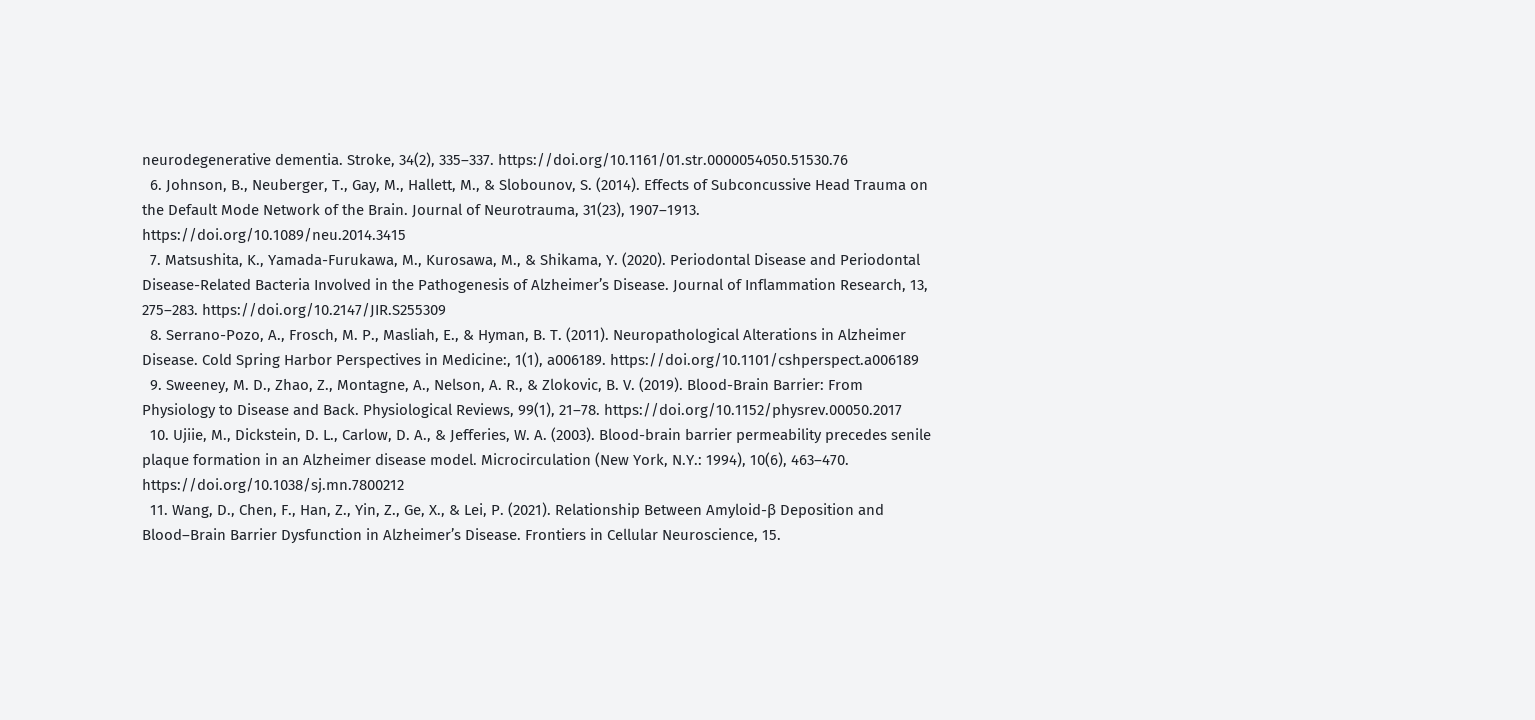neurodegenerative dementia. Stroke, 34(2), 335–337. https://doi.org/10.1161/01.str.0000054050.51530.76
  6. Johnson, B., Neuberger, T., Gay, M., Hallett, M., & Slobounov, S. (2014). Effects of Subconcussive Head Trauma on the Default Mode Network of the Brain. Journal of Neurotrauma, 31(23), 1907–1913. https://doi.org/10.1089/neu.2014.3415
  7. Matsushita, K., Yamada-Furukawa, M., Kurosawa, M., & Shikama, Y. (2020). Periodontal Disease and Periodontal Disease-Related Bacteria Involved in the Pathogenesis of Alzheimer’s Disease. Journal of Inflammation Research, 13, 275–283. https://doi.org/10.2147/JIR.S255309
  8. Serrano-Pozo, A., Frosch, M. P., Masliah, E., & Hyman, B. T. (2011). Neuropathological Alterations in Alzheimer Disease. Cold Spring Harbor Perspectives in Medicine:, 1(1), a006189. https://doi.org/10.1101/cshperspect.a006189
  9. Sweeney, M. D., Zhao, Z., Montagne, A., Nelson, A. R., & Zlokovic, B. V. (2019). Blood-Brain Barrier: From Physiology to Disease and Back. Physiological Reviews, 99(1), 21–78. https://doi.org/10.1152/physrev.00050.2017
  10. Ujiie, M., Dickstein, D. L., Carlow, D. A., & Jefferies, W. A. (2003). Blood-brain barrier permeability precedes senile plaque formation in an Alzheimer disease model. Microcirculation (New York, N.Y.: 1994), 10(6), 463–470. https://doi.org/10.1038/sj.mn.7800212
  11. Wang, D., Chen, F., Han, Z., Yin, Z., Ge, X., & Lei, P. (2021). Relationship Between Amyloid-β Deposition and Blood–Brain Barrier Dysfunction in Alzheimer’s Disease. Frontiers in Cellular Neuroscience, 15.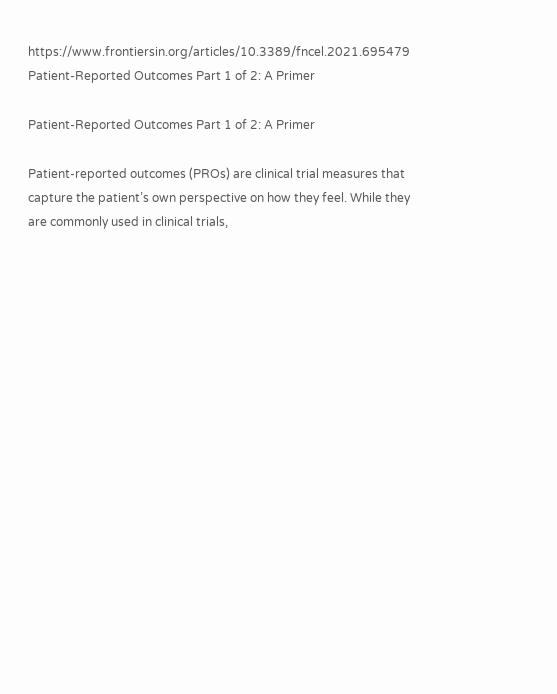https://www.frontiersin.org/articles/10.3389/fncel.2021.695479
Patient-Reported Outcomes Part 1 of 2: A Primer

Patient-Reported Outcomes Part 1 of 2: A Primer

Patient-reported outcomes (PROs) are clinical trial measures that capture the patient’s own perspective on how they feel. While they are commonly used in clinical trials,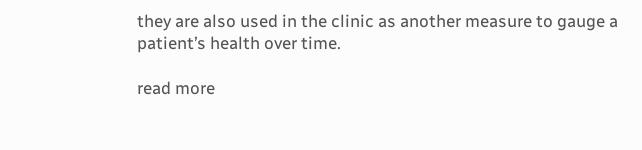they are also used in the clinic as another measure to gauge a patient’s health over time.

read more